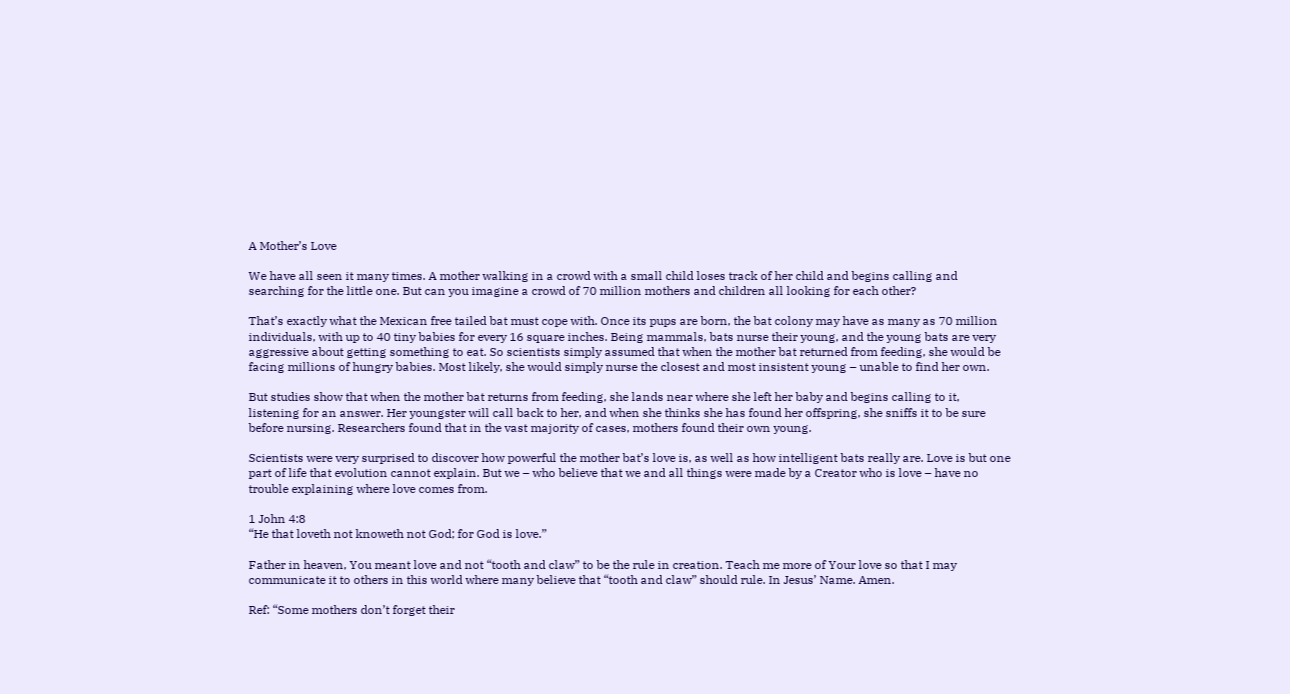A Mother’s Love

We have all seen it many times. A mother walking in a crowd with a small child loses track of her child and begins calling and searching for the little one. But can you imagine a crowd of 70 million mothers and children all looking for each other?

That’s exactly what the Mexican free tailed bat must cope with. Once its pups are born, the bat colony may have as many as 70 million individuals, with up to 40 tiny babies for every 16 square inches. Being mammals, bats nurse their young, and the young bats are very aggressive about getting something to eat. So scientists simply assumed that when the mother bat returned from feeding, she would be facing millions of hungry babies. Most likely, she would simply nurse the closest and most insistent young – unable to find her own.

But studies show that when the mother bat returns from feeding, she lands near where she left her baby and begins calling to it, listening for an answer. Her youngster will call back to her, and when she thinks she has found her offspring, she sniffs it to be sure before nursing. Researchers found that in the vast majority of cases, mothers found their own young.

Scientists were very surprised to discover how powerful the mother bat’s love is, as well as how intelligent bats really are. Love is but one part of life that evolution cannot explain. But we – who believe that we and all things were made by a Creator who is love – have no trouble explaining where love comes from.

1 John 4:8
“He that loveth not knoweth not God; for God is love.”

Father in heaven, You meant love and not “tooth and claw” to be the rule in creation. Teach me more of Your love so that I may communicate it to others in this world where many believe that “tooth and claw” should rule. In Jesus’ Name. Amen.

Ref: “Some mothers don’t forget their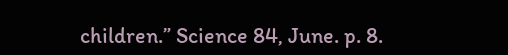children.” Science 84, June. p. 8.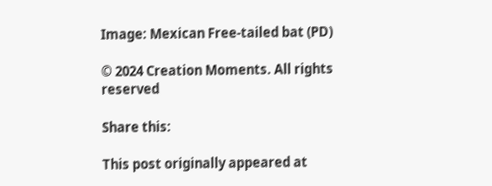Image: Mexican Free-tailed bat (PD)

© 2024 Creation Moments. All rights reserved

Share this:

This post originally appeared at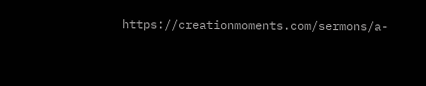https://creationmoments.com/sermons/a-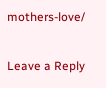mothers-love/

Leave a Reply